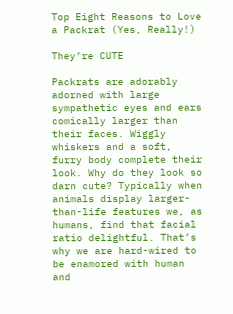Top Eight Reasons to Love a Packrat (Yes, Really!)

They’re CUTE

Packrats are adorably adorned with large sympathetic eyes and ears comically larger than their faces. Wiggly whiskers and a soft, furry body complete their look. Why do they look so darn cute? Typically when animals display larger-than-life features we, as humans, find that facial ratio delightful. That’s why we are hard-wired to be enamored with human and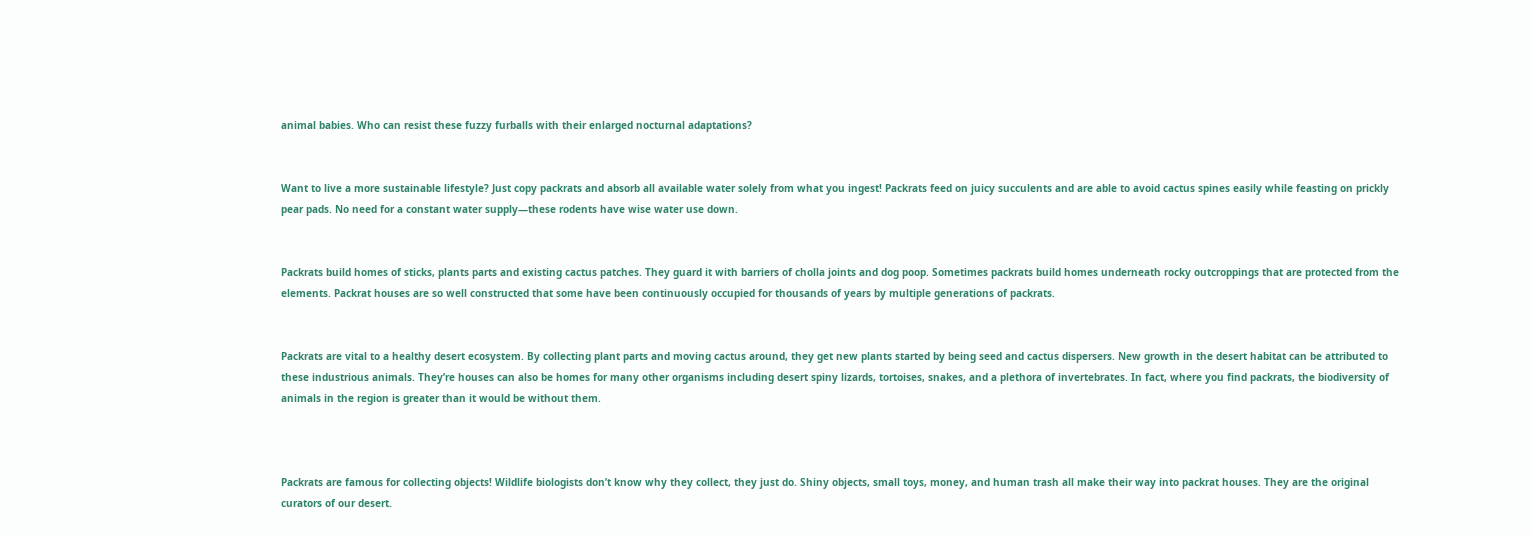animal babies. Who can resist these fuzzy furballs with their enlarged nocturnal adaptations?


Want to live a more sustainable lifestyle? Just copy packrats and absorb all available water solely from what you ingest! Packrats feed on juicy succulents and are able to avoid cactus spines easily while feasting on prickly pear pads. No need for a constant water supply—these rodents have wise water use down.


Packrats build homes of sticks, plants parts and existing cactus patches. They guard it with barriers of cholla joints and dog poop. Sometimes packrats build homes underneath rocky outcroppings that are protected from the elements. Packrat houses are so well constructed that some have been continuously occupied for thousands of years by multiple generations of packrats.


Packrats are vital to a healthy desert ecosystem. By collecting plant parts and moving cactus around, they get new plants started by being seed and cactus dispersers. New growth in the desert habitat can be attributed to these industrious animals. They’re houses can also be homes for many other organisms including desert spiny lizards, tortoises, snakes, and a plethora of invertebrates. In fact, where you find packrats, the biodiversity of animals in the region is greater than it would be without them.



Packrats are famous for collecting objects! Wildlife biologists don’t know why they collect, they just do. Shiny objects, small toys, money, and human trash all make their way into packrat houses. They are the original curators of our desert.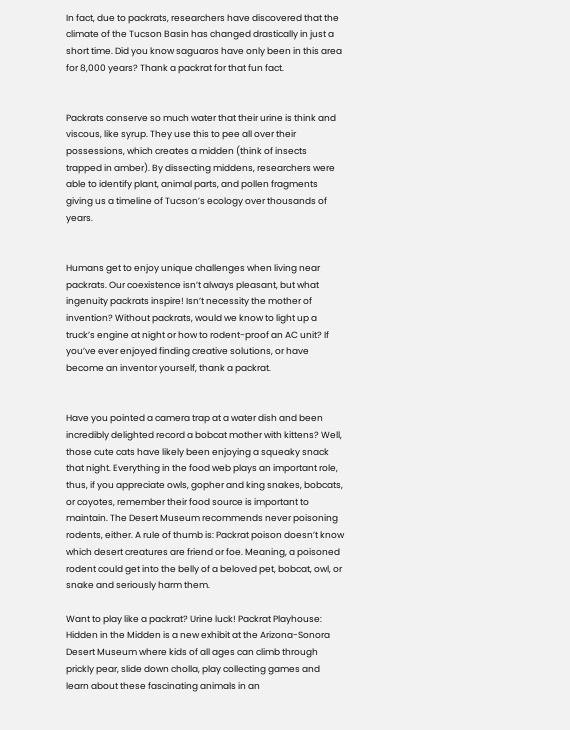In fact, due to packrats, researchers have discovered that the climate of the Tucson Basin has changed drastically in just a short time. Did you know saguaros have only been in this area for 8,000 years? Thank a packrat for that fun fact.


Packrats conserve so much water that their urine is think and viscous, like syrup. They use this to pee all over their possessions, which creates a midden (think of insects trapped in amber). By dissecting middens, researchers were able to identify plant, animal parts, and pollen fragments giving us a timeline of Tucson’s ecology over thousands of years.


Humans get to enjoy unique challenges when living near packrats. Our coexistence isn’t always pleasant, but what ingenuity packrats inspire! Isn’t necessity the mother of invention? Without packrats, would we know to light up a truck’s engine at night or how to rodent-proof an AC unit? If you’ve ever enjoyed finding creative solutions, or have become an inventor yourself, thank a packrat.


Have you pointed a camera trap at a water dish and been incredibly delighted record a bobcat mother with kittens? Well, those cute cats have likely been enjoying a squeaky snack that night. Everything in the food web plays an important role, thus, if you appreciate owls, gopher and king snakes, bobcats, or coyotes, remember their food source is important to maintain. The Desert Museum recommends never poisoning rodents, either. A rule of thumb is: Packrat poison doesn’t know which desert creatures are friend or foe. Meaning, a poisoned rodent could get into the belly of a beloved pet, bobcat, owl, or snake and seriously harm them.

Want to play like a packrat? Urine luck! Packrat Playhouse: Hidden in the Midden is a new exhibit at the Arizona-Sonora Desert Museum where kids of all ages can climb through prickly pear, slide down cholla, play collecting games and learn about these fascinating animals in an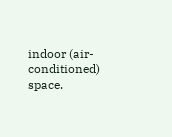indoor (air-conditioned) space.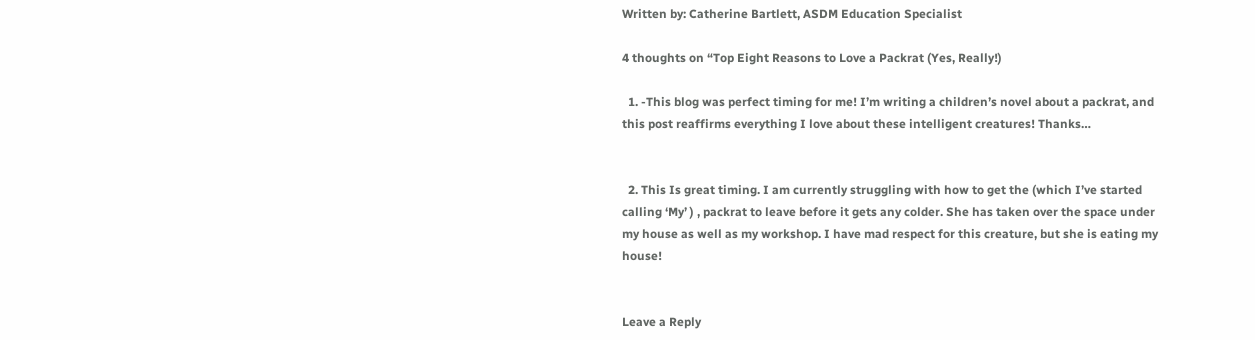Written by: Catherine Bartlett, ASDM Education Specialist

4 thoughts on “Top Eight Reasons to Love a Packrat (Yes, Really!)

  1. -This blog was perfect timing for me! I’m writing a children’s novel about a packrat, and this post reaffirms everything I love about these intelligent creatures! Thanks…


  2. This Is great timing. I am currently struggling with how to get the (which I’ve started calling ‘My’ ) , packrat to leave before it gets any colder. She has taken over the space under my house as well as my workshop. I have mad respect for this creature, but she is eating my house!


Leave a Reply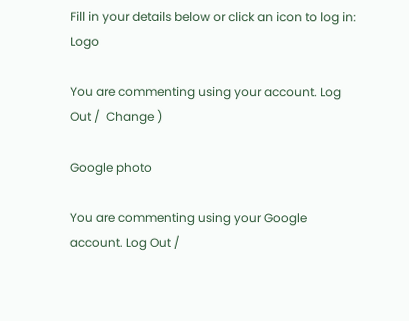Fill in your details below or click an icon to log in: Logo

You are commenting using your account. Log Out /  Change )

Google photo

You are commenting using your Google account. Log Out /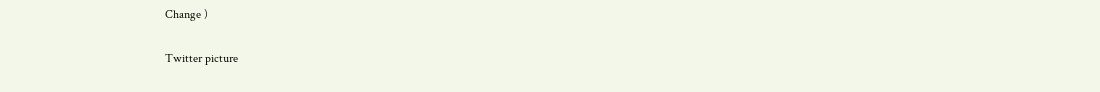Change )

Twitter picture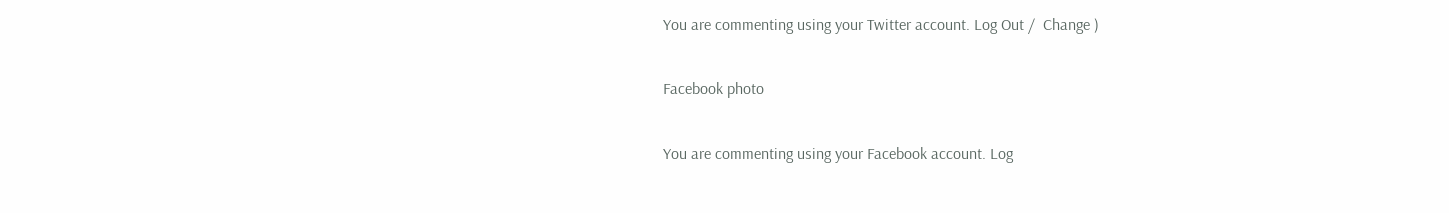You are commenting using your Twitter account. Log Out /  Change )

Facebook photo

You are commenting using your Facebook account. Log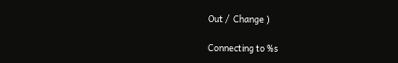Out /  Change )

Connecting to %s